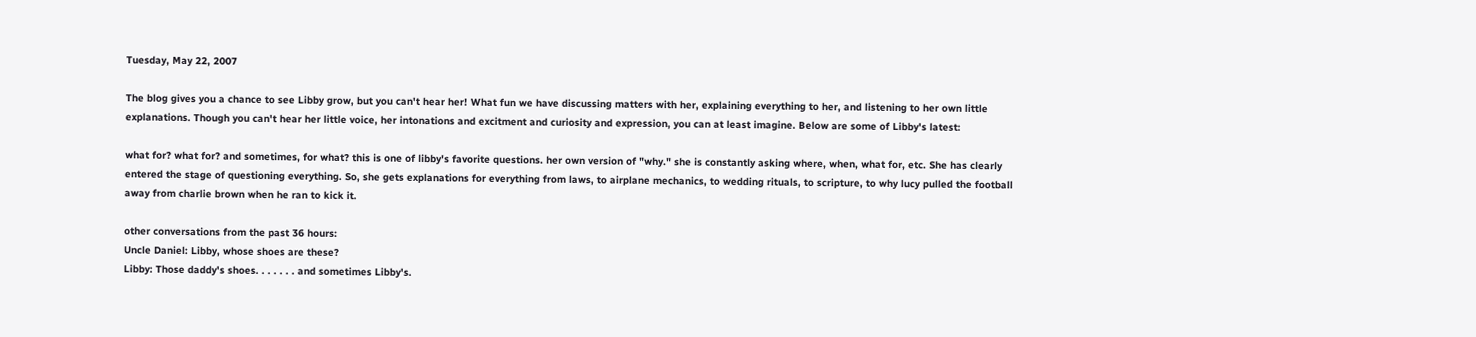Tuesday, May 22, 2007

The blog gives you a chance to see Libby grow, but you can't hear her! What fun we have discussing matters with her, explaining everything to her, and listening to her own little explanations. Though you can't hear her little voice, her intonations and excitment and curiosity and expression, you can at least imagine. Below are some of Libby's latest:

what for? what for? and sometimes, for what? this is one of libby's favorite questions. her own version of "why." she is constantly asking where, when, what for, etc. She has clearly entered the stage of questioning everything. So, she gets explanations for everything from laws, to airplane mechanics, to wedding rituals, to scripture, to why lucy pulled the football away from charlie brown when he ran to kick it.

other conversations from the past 36 hours:
Uncle Daniel: Libby, whose shoes are these?
Libby: Those daddy's shoes. . . . . . . and sometimes Libby's.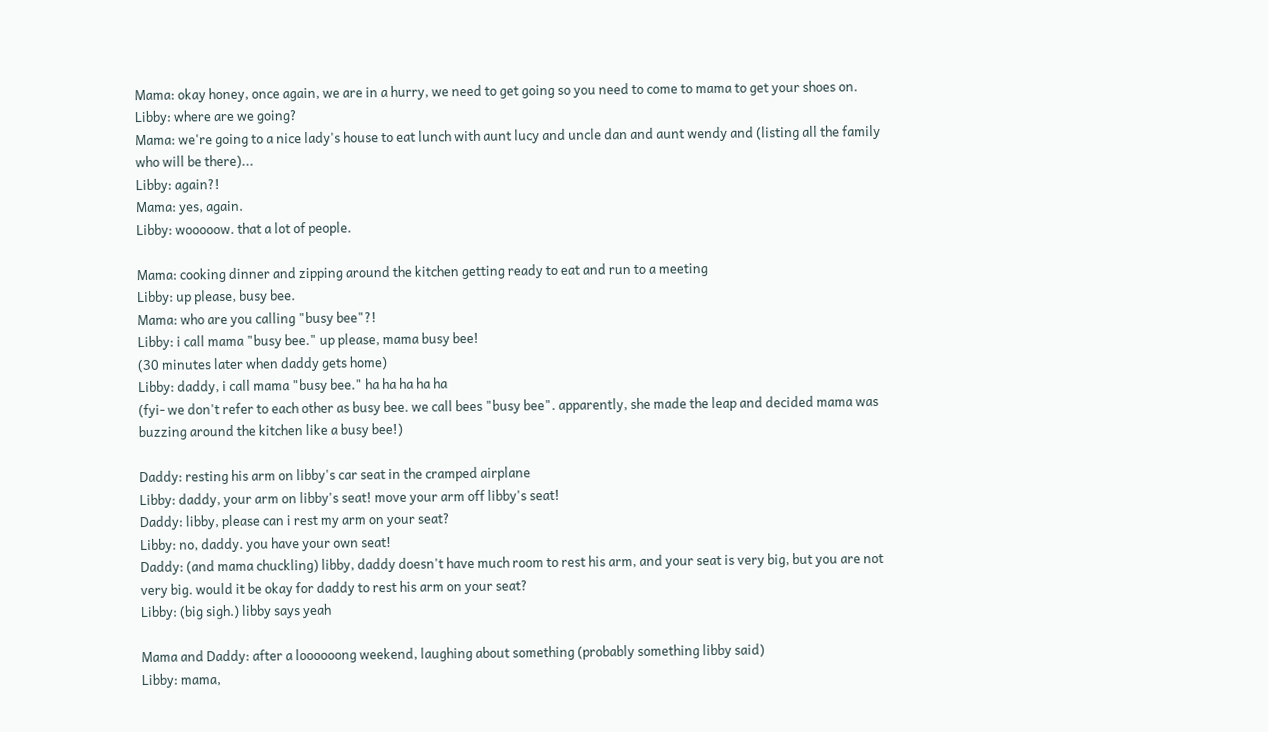Mama: okay honey, once again, we are in a hurry, we need to get going so you need to come to mama to get your shoes on.
Libby: where are we going?
Mama: we're going to a nice lady's house to eat lunch with aunt lucy and uncle dan and aunt wendy and (listing all the family who will be there)...
Libby: again?!
Mama: yes, again.
Libby: wooooow. that a lot of people.

Mama: cooking dinner and zipping around the kitchen getting ready to eat and run to a meeting
Libby: up please, busy bee.
Mama: who are you calling "busy bee"?!
Libby: i call mama "busy bee." up please, mama busy bee!
(30 minutes later when daddy gets home)
Libby: daddy, i call mama "busy bee." ha ha ha ha ha
(fyi- we don't refer to each other as busy bee. we call bees "busy bee". apparently, she made the leap and decided mama was buzzing around the kitchen like a busy bee!)

Daddy: resting his arm on libby's car seat in the cramped airplane
Libby: daddy, your arm on libby's seat! move your arm off libby's seat!
Daddy: libby, please can i rest my arm on your seat?
Libby: no, daddy. you have your own seat!
Daddy: (and mama chuckling) libby, daddy doesn't have much room to rest his arm, and your seat is very big, but you are not very big. would it be okay for daddy to rest his arm on your seat?
Libby: (big sigh.) libby says yeah

Mama and Daddy: after a loooooong weekend, laughing about something (probably something libby said)
Libby: mama,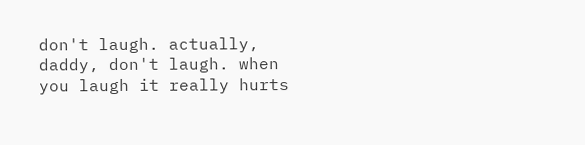don't laugh. actually, daddy, don't laugh. when you laugh it really hurts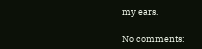my ears.

No comments: